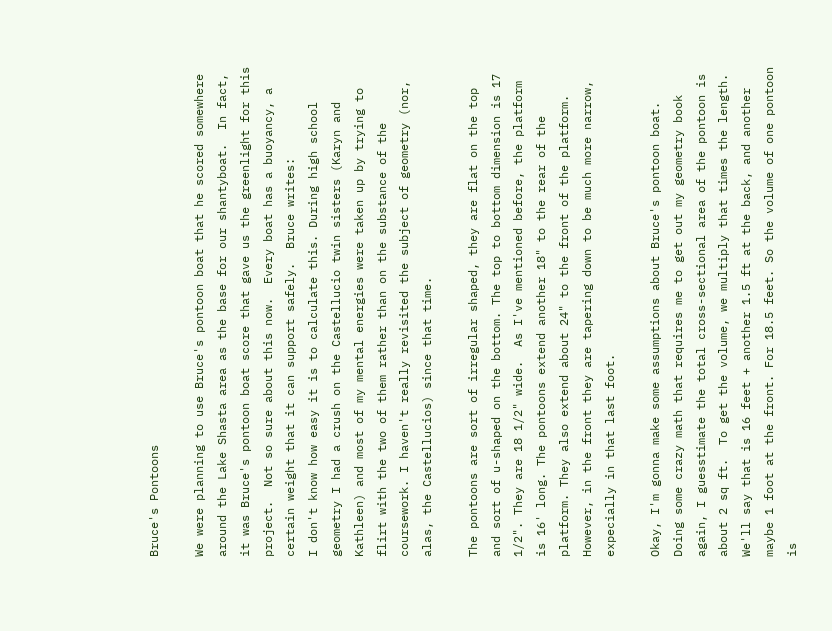Bruce's Pontoons

We were planning to use Bruce's pontoon boat that he scored somewhere around the Lake Shasta area as the base for our shantyboat.  In fact, it was Bruce's pontoon boat score that gave us the greenlight for this project.  Not so sure about this now.  Every boat has a buoyancy, a certain weight that it can support safely.  Bruce writes:
I don't know how easy it is to calculate this. During high school geometry I had a crush on the Castellucio twin sisters (Karyn and Kathleen) and most of my mental energies were taken up by trying to flirt with the two of them rather than on the substance of the coursework. I haven't really revisited the subject of geometry (nor, alas, the Castellucios) since that time.

The pontoons are sort of irregular shaped, they are flat on the top and sort of u-shaped on the bottom. The top to bottom dimension is 17 1/2". They are 18 1/2" wide.  As I've mentioned before, the platform is 16' long. The pontoons extend another 18" to the rear of the platform. They also extend about 24" to the front of the platform. However, in the front they are tapering down to be much more narrow, expecially in that last foot.

Okay, I'm gonna make some assumptions about Bruce's pontoon boat.  Doing some crazy math that requires me to get out my geometry book again, I guesstimate the total cross-sectional area of the pontoon is about 2 sq ft.  To get the volume, we multiply that times the length. We'll say that is 16 feet + another 1.5 ft at the back, and another maybe 1 foot at the front. For 18.5 feet. So the volume of one pontoon is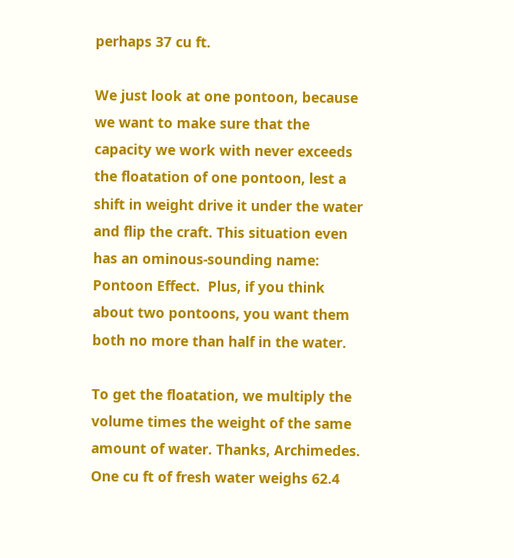perhaps 37 cu ft.

We just look at one pontoon, because we want to make sure that the capacity we work with never exceeds the floatation of one pontoon, lest a shift in weight drive it under the water and flip the craft. This situation even has an ominous-sounding name:  Pontoon Effect.  Plus, if you think about two pontoons, you want them both no more than half in the water.

To get the floatation, we multiply the volume times the weight of the same amount of water. Thanks, Archimedes.  One cu ft of fresh water weighs 62.4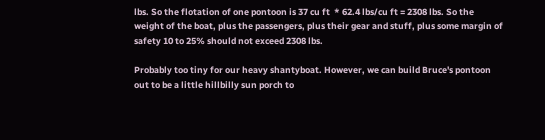lbs. So the flotation of one pontoon is 37 cu ft  * 62.4 lbs/cu ft = 2308 lbs. So the weight of the boat, plus the passengers, plus their gear and stuff, plus some margin of safety 10 to 25% should not exceed 2308 lbs.

Probably too tiny for our heavy shantyboat. However, we can build Bruce's pontoon out to be a little hillbilly sun porch to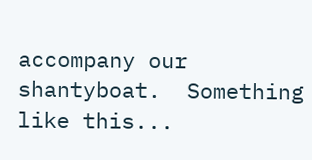accompany our shantyboat.  Something like this...